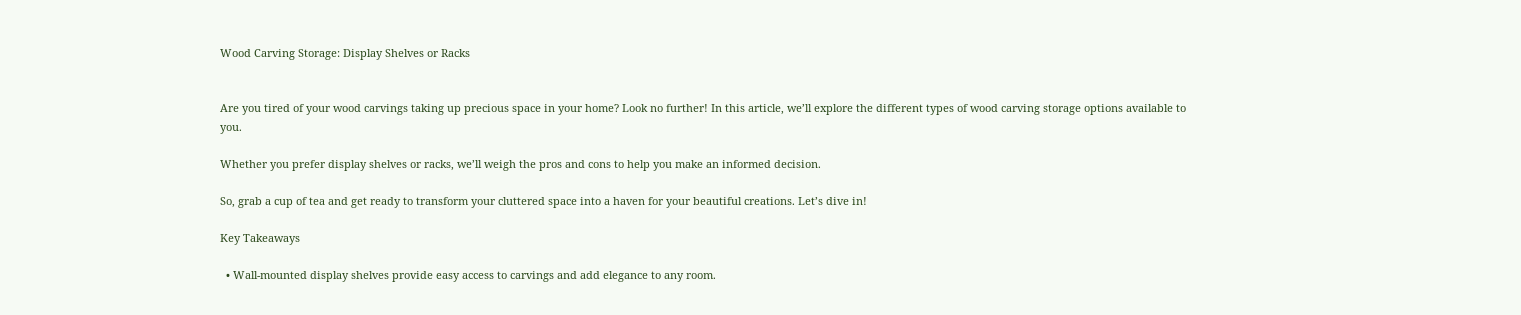Wood Carving Storage: Display Shelves or Racks


Are you tired of your wood carvings taking up precious space in your home? Look no further! In this article, we’ll explore the different types of wood carving storage options available to you.

Whether you prefer display shelves or racks, we’ll weigh the pros and cons to help you make an informed decision.

So, grab a cup of tea and get ready to transform your cluttered space into a haven for your beautiful creations. Let’s dive in!

Key Takeaways

  • Wall-mounted display shelves provide easy access to carvings and add elegance to any room.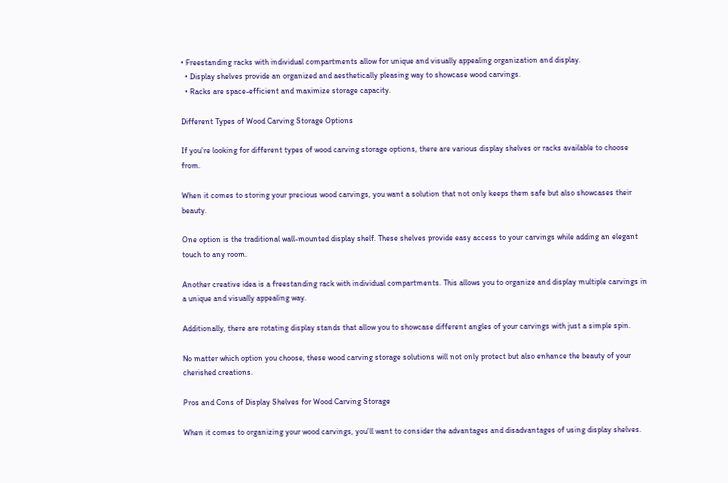• Freestanding racks with individual compartments allow for unique and visually appealing organization and display.
  • Display shelves provide an organized and aesthetically pleasing way to showcase wood carvings.
  • Racks are space-efficient and maximize storage capacity.

Different Types of Wood Carving Storage Options

If you’re looking for different types of wood carving storage options, there are various display shelves or racks available to choose from.

When it comes to storing your precious wood carvings, you want a solution that not only keeps them safe but also showcases their beauty.

One option is the traditional wall-mounted display shelf. These shelves provide easy access to your carvings while adding an elegant touch to any room.

Another creative idea is a freestanding rack with individual compartments. This allows you to organize and display multiple carvings in a unique and visually appealing way.

Additionally, there are rotating display stands that allow you to showcase different angles of your carvings with just a simple spin.

No matter which option you choose, these wood carving storage solutions will not only protect but also enhance the beauty of your cherished creations.

Pros and Cons of Display Shelves for Wood Carving Storage

When it comes to organizing your wood carvings, you’ll want to consider the advantages and disadvantages of using display shelves.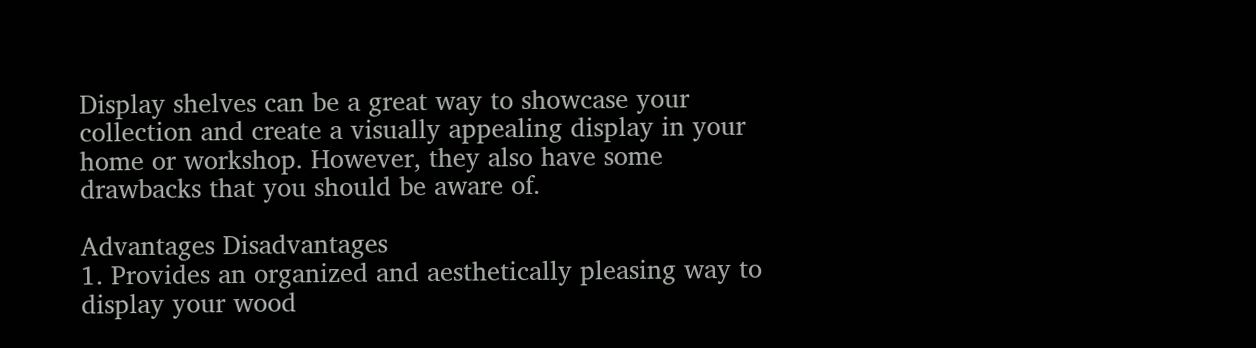Display shelves can be a great way to showcase your collection and create a visually appealing display in your home or workshop. However, they also have some drawbacks that you should be aware of.

Advantages Disadvantages
1. Provides an organized and aesthetically pleasing way to display your wood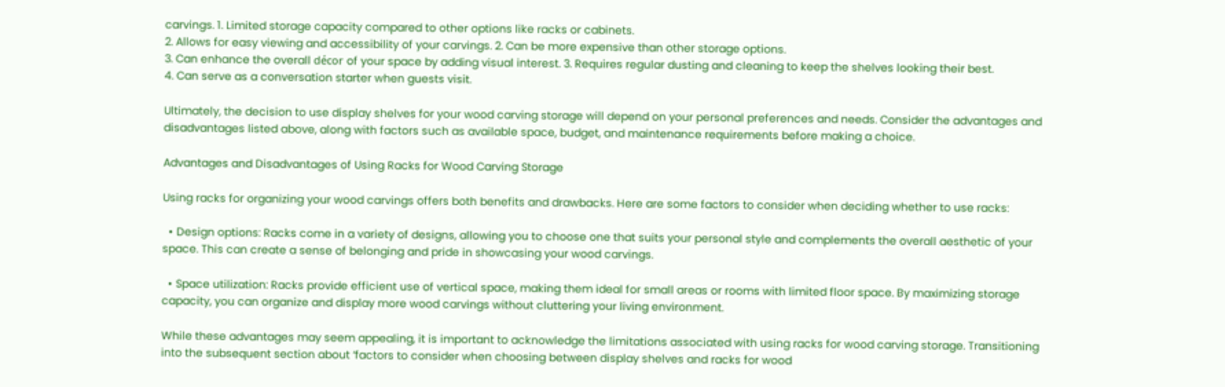carvings. 1. Limited storage capacity compared to other options like racks or cabinets.
2. Allows for easy viewing and accessibility of your carvings. 2. Can be more expensive than other storage options.
3. Can enhance the overall décor of your space by adding visual interest. 3. Requires regular dusting and cleaning to keep the shelves looking their best.
4. Can serve as a conversation starter when guests visit.

Ultimately, the decision to use display shelves for your wood carving storage will depend on your personal preferences and needs. Consider the advantages and disadvantages listed above, along with factors such as available space, budget, and maintenance requirements before making a choice.

Advantages and Disadvantages of Using Racks for Wood Carving Storage

Using racks for organizing your wood carvings offers both benefits and drawbacks. Here are some factors to consider when deciding whether to use racks:

  • Design options: Racks come in a variety of designs, allowing you to choose one that suits your personal style and complements the overall aesthetic of your space. This can create a sense of belonging and pride in showcasing your wood carvings.

  • Space utilization: Racks provide efficient use of vertical space, making them ideal for small areas or rooms with limited floor space. By maximizing storage capacity, you can organize and display more wood carvings without cluttering your living environment.

While these advantages may seem appealing, it is important to acknowledge the limitations associated with using racks for wood carving storage. Transitioning into the subsequent section about ‘factors to consider when choosing between display shelves and racks for wood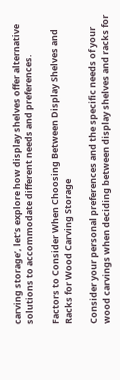carving storage’, let’s explore how display shelves offer alternative solutions to accommodate different needs and preferences.

Factors to Consider When Choosing Between Display Shelves and Racks for Wood Carving Storage

Consider your personal preferences and the specific needs of your wood carvings when deciding between display shelves and racks for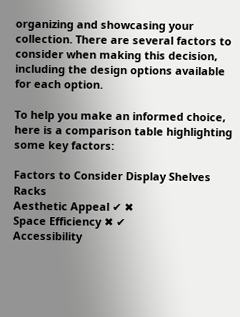organizing and showcasing your collection. There are several factors to consider when making this decision, including the design options available for each option.

To help you make an informed choice, here is a comparison table highlighting some key factors:

Factors to Consider Display Shelves Racks
Aesthetic Appeal ✔ ✖
Space Efficiency ✖ ✔
Accessibility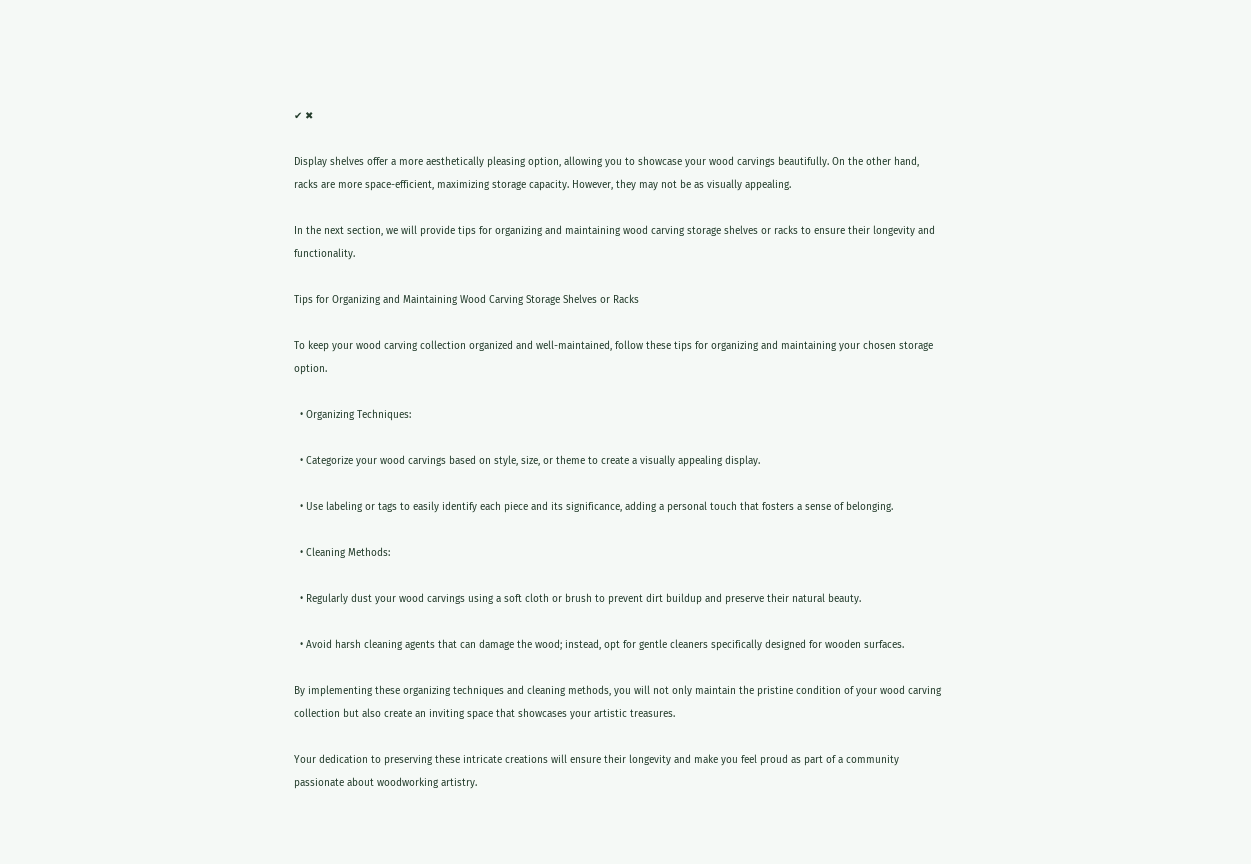✔ ✖

Display shelves offer a more aesthetically pleasing option, allowing you to showcase your wood carvings beautifully. On the other hand, racks are more space-efficient, maximizing storage capacity. However, they may not be as visually appealing.

In the next section, we will provide tips for organizing and maintaining wood carving storage shelves or racks to ensure their longevity and functionality.

Tips for Organizing and Maintaining Wood Carving Storage Shelves or Racks

To keep your wood carving collection organized and well-maintained, follow these tips for organizing and maintaining your chosen storage option.

  • Organizing Techniques:

  • Categorize your wood carvings based on style, size, or theme to create a visually appealing display.

  • Use labeling or tags to easily identify each piece and its significance, adding a personal touch that fosters a sense of belonging.

  • Cleaning Methods:

  • Regularly dust your wood carvings using a soft cloth or brush to prevent dirt buildup and preserve their natural beauty.

  • Avoid harsh cleaning agents that can damage the wood; instead, opt for gentle cleaners specifically designed for wooden surfaces.

By implementing these organizing techniques and cleaning methods, you will not only maintain the pristine condition of your wood carving collection but also create an inviting space that showcases your artistic treasures.

Your dedication to preserving these intricate creations will ensure their longevity and make you feel proud as part of a community passionate about woodworking artistry.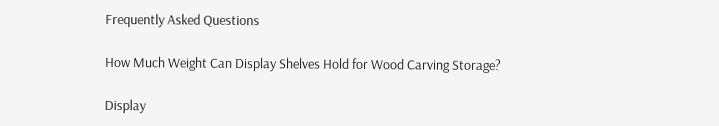Frequently Asked Questions

How Much Weight Can Display Shelves Hold for Wood Carving Storage?

Display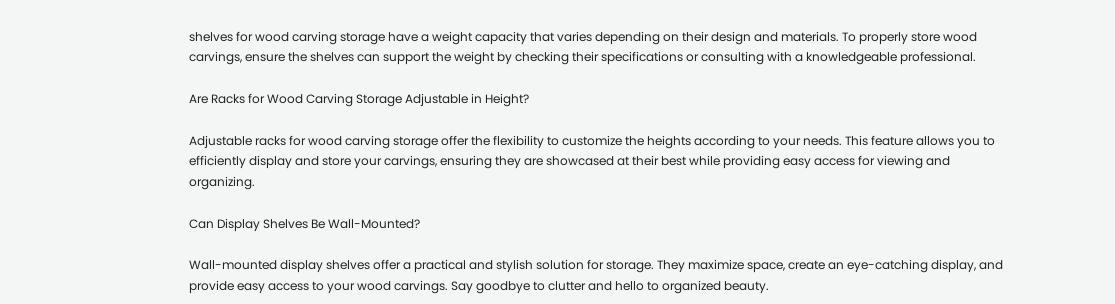shelves for wood carving storage have a weight capacity that varies depending on their design and materials. To properly store wood carvings, ensure the shelves can support the weight by checking their specifications or consulting with a knowledgeable professional.

Are Racks for Wood Carving Storage Adjustable in Height?

Adjustable racks for wood carving storage offer the flexibility to customize the heights according to your needs. This feature allows you to efficiently display and store your carvings, ensuring they are showcased at their best while providing easy access for viewing and organizing.

Can Display Shelves Be Wall-Mounted?

Wall-mounted display shelves offer a practical and stylish solution for storage. They maximize space, create an eye-catching display, and provide easy access to your wood carvings. Say goodbye to clutter and hello to organized beauty.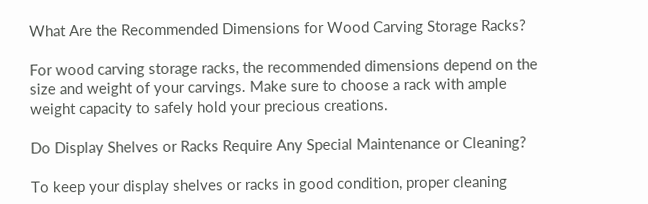What Are the Recommended Dimensions for Wood Carving Storage Racks?

For wood carving storage racks, the recommended dimensions depend on the size and weight of your carvings. Make sure to choose a rack with ample weight capacity to safely hold your precious creations.

Do Display Shelves or Racks Require Any Special Maintenance or Cleaning?

To keep your display shelves or racks in good condition, proper cleaning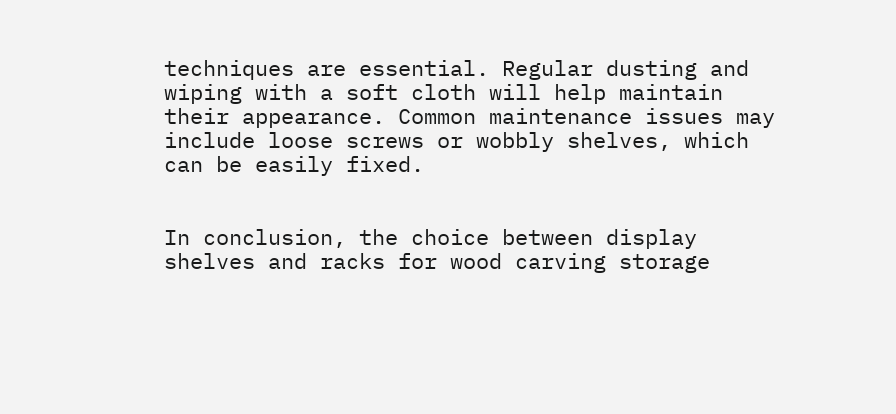techniques are essential. Regular dusting and wiping with a soft cloth will help maintain their appearance. Common maintenance issues may include loose screws or wobbly shelves, which can be easily fixed.


In conclusion, the choice between display shelves and racks for wood carving storage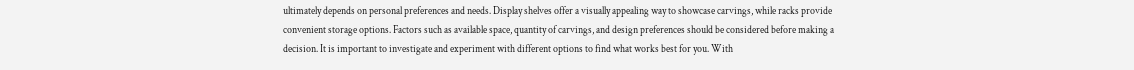ultimately depends on personal preferences and needs. Display shelves offer a visually appealing way to showcase carvings, while racks provide convenient storage options. Factors such as available space, quantity of carvings, and design preferences should be considered before making a decision. It is important to investigate and experiment with different options to find what works best for you. With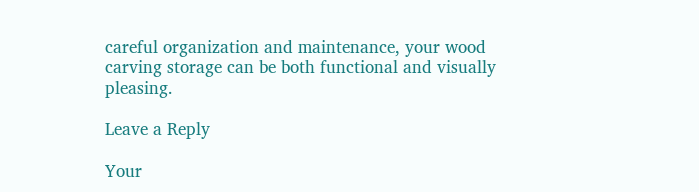careful organization and maintenance, your wood carving storage can be both functional and visually pleasing.

Leave a Reply

Your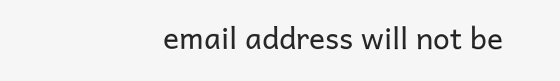email address will not be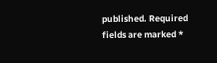published. Required fields are marked *